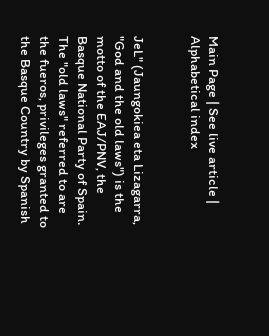Main Page | See live article | Alphabetical index


JeL" (Jaungokiea eta Lizagarra, "God and the old laws") is the motto of the EAJ/PNV, the Basque National Party of Spain. The "old laws" referred to are the fueros, privileges granted to the Basque Country by Spanish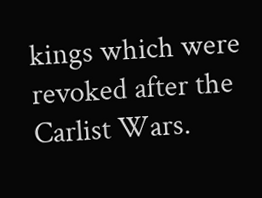kings which were revoked after the Carlist Wars.